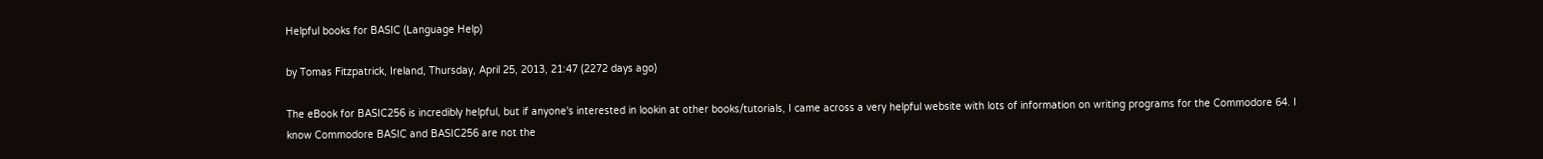Helpful books for BASIC (Language Help)

by Tomas Fitzpatrick, Ireland, Thursday, April 25, 2013, 21:47 (2272 days ago)

The eBook for BASIC256 is incredibly helpful, but if anyone's interested in lookin at other books/tutorials, I came across a very helpful website with lots of information on writing programs for the Commodore 64. I know Commodore BASIC and BASIC256 are not the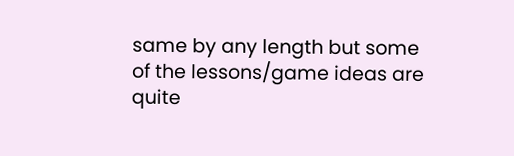same by any length but some of the lessons/game ideas are quite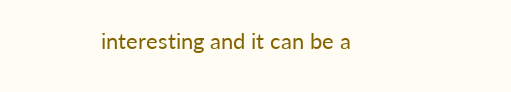interesting and it can be a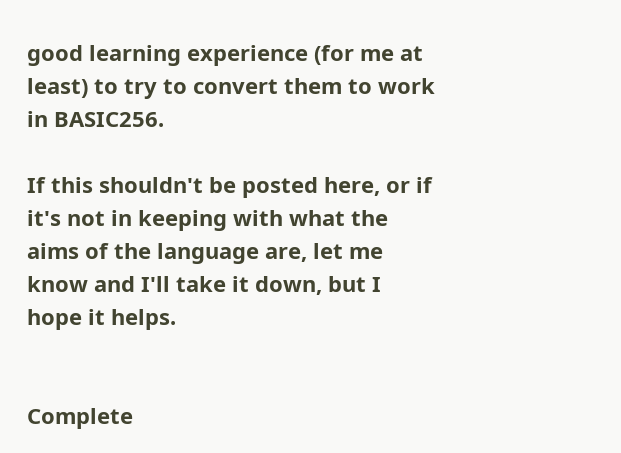good learning experience (for me at least) to try to convert them to work in BASIC256.

If this shouldn't be posted here, or if it's not in keeping with what the aims of the language are, let me know and I'll take it down, but I hope it helps.


Complete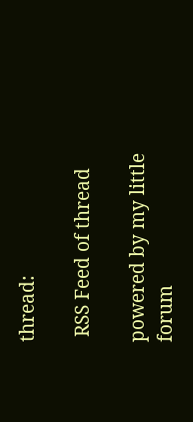thread:

 RSS Feed of thread

powered by my little forum